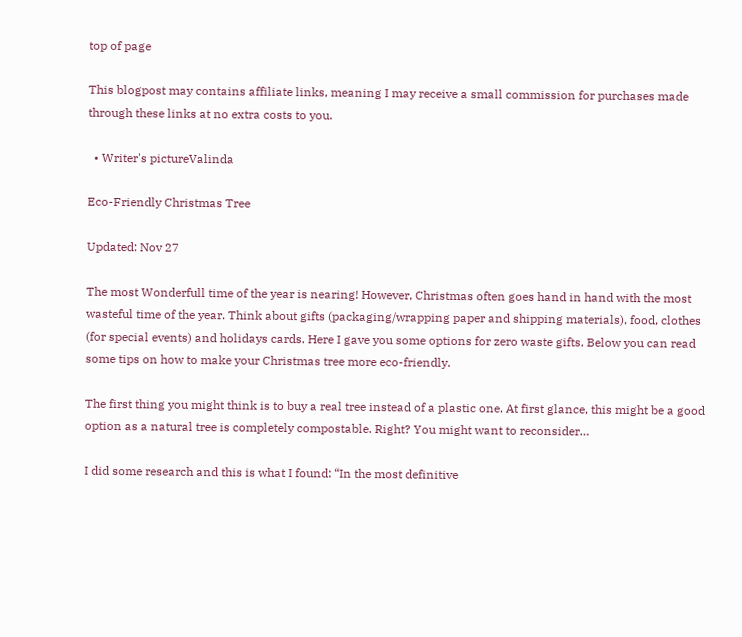top of page

This blogpost may contains affiliate links, meaning I may receive a small commission for purchases made through these links at no extra costs to you.

  • Writer's pictureValinda

Eco-Friendly Christmas Tree

Updated: Nov 27

The most Wonderfull time of the year is nearing! However, Christmas often goes hand in hand with the most wasteful time of the year. Think about gifts (packaging/wrapping paper and shipping materials), food, clothes (for special events) and holidays cards. Here I gave you some options for zero waste gifts. Below you can read some tips on how to make your Christmas tree more eco-friendly.

The first thing you might think is to buy a real tree instead of a plastic one. At first glance, this might be a good option as a natural tree is completely compostable. Right? You might want to reconsider…

I did some research and this is what I found: “In the most definitive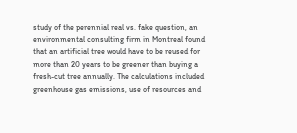study of the perennial real vs. fake question, an environmental consulting firm in Montreal found that an artificial tree would have to be reused for more than 20 years to be greener than buying a fresh-cut tree annually. The calculations included greenhouse gas emissions, use of resources and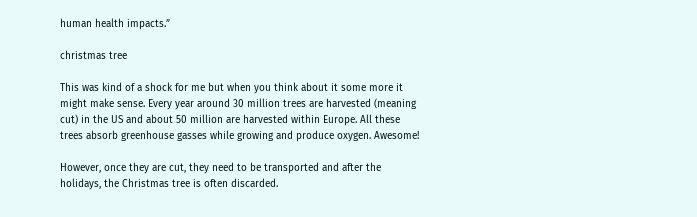human health impacts.”

christmas tree

This was kind of a shock for me but when you think about it some more it might make sense. Every year around 30 million trees are harvested (meaning cut) in the US and about 50 million are harvested within Europe. All these trees absorb greenhouse gasses while growing and produce oxygen. Awesome!

However, once they are cut, they need to be transported and after the holidays, the Christmas tree is often discarded.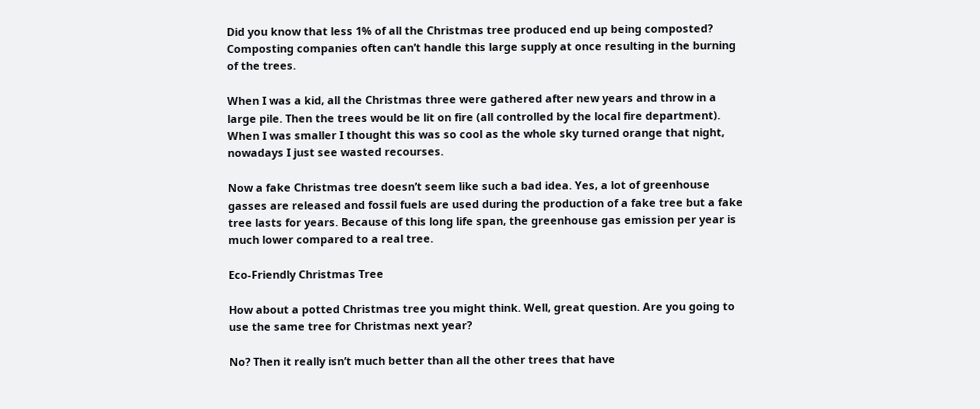Did you know that less 1% of all the Christmas tree produced end up being composted? Composting companies often can’t handle this large supply at once resulting in the burning of the trees.

When I was a kid, all the Christmas three were gathered after new years and throw in a large pile. Then the trees would be lit on fire (all controlled by the local fire department). When I was smaller I thought this was so cool as the whole sky turned orange that night, nowadays I just see wasted recourses.

Now a fake Christmas tree doesn’t seem like such a bad idea. Yes, a lot of greenhouse gasses are released and fossil fuels are used during the production of a fake tree but a fake tree lasts for years. Because of this long life span, the greenhouse gas emission per year is much lower compared to a real tree.

Eco-Friendly Christmas Tree

How about a potted Christmas tree you might think. Well, great question. Are you going to use the same tree for Christmas next year?

No? Then it really isn’t much better than all the other trees that have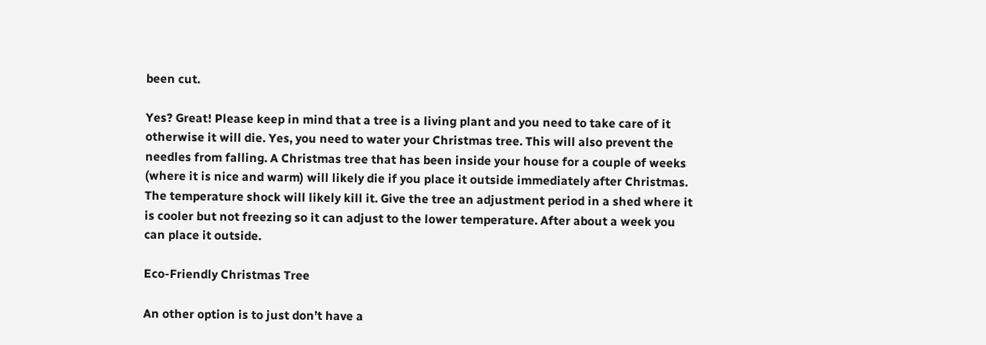been cut.

Yes? Great! Please keep in mind that a tree is a living plant and you need to take care of it otherwise it will die. Yes, you need to water your Christmas tree. This will also prevent the needles from falling. A Christmas tree that has been inside your house for a couple of weeks (where it is nice and warm) will likely die if you place it outside immediately after Christmas. The temperature shock will likely kill it. Give the tree an adjustment period in a shed where it is cooler but not freezing so it can adjust to the lower temperature. After about a week you can place it outside.

Eco-Friendly Christmas Tree

An other option is to just don’t have a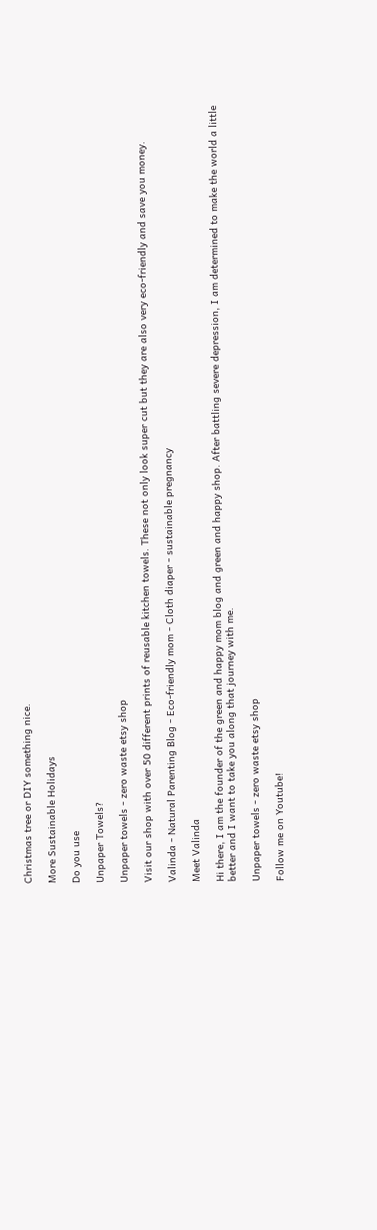Christmas tree or DIY something nice.

More Sustainable Holidays

Do you use

Unpaper Towels?

Unpaper towels - zero waste etsy shop

Visit our shop with over 50 different prints of reusable kitchen towels. These not only look super cut but they are also very eco-friendly and save you money.

Valinda - Natural Parenting Blog - Eco-friendly mom - Cloth diaper - sustainable pregnancy

Meet Valinda

Hi there, I am the founder of the green and happy mom blog and green and happy shop. After battling severe depression, I am determined to make the world a little better and I want to take you along that journey with me.

Unpaper towels - zero waste etsy shop

Follow me on Youtube!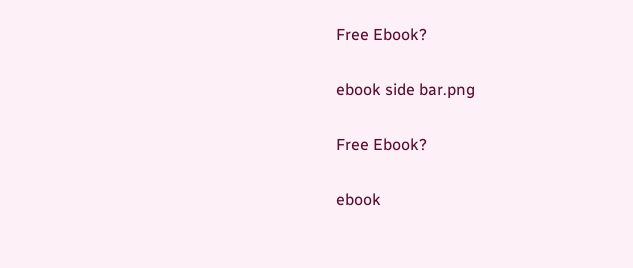Free Ebook?

ebook side bar.png

Free Ebook?

ebook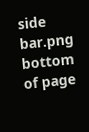side bar.png
bottom of page